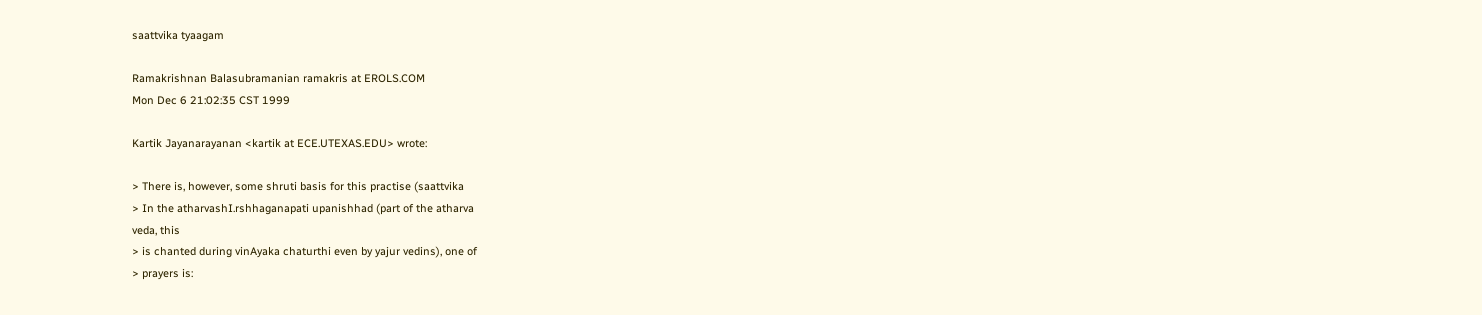saattvika tyaagam

Ramakrishnan Balasubramanian ramakris at EROLS.COM
Mon Dec 6 21:02:35 CST 1999

Kartik Jayanarayanan <kartik at ECE.UTEXAS.EDU> wrote:

> There is, however, some shruti basis for this practise (saattvika
> In the atharvashI.rshhaganapati upanishhad (part of the atharva
veda, this
> is chanted during vinAyaka chaturthi even by yajur vedins), one of
> prayers is: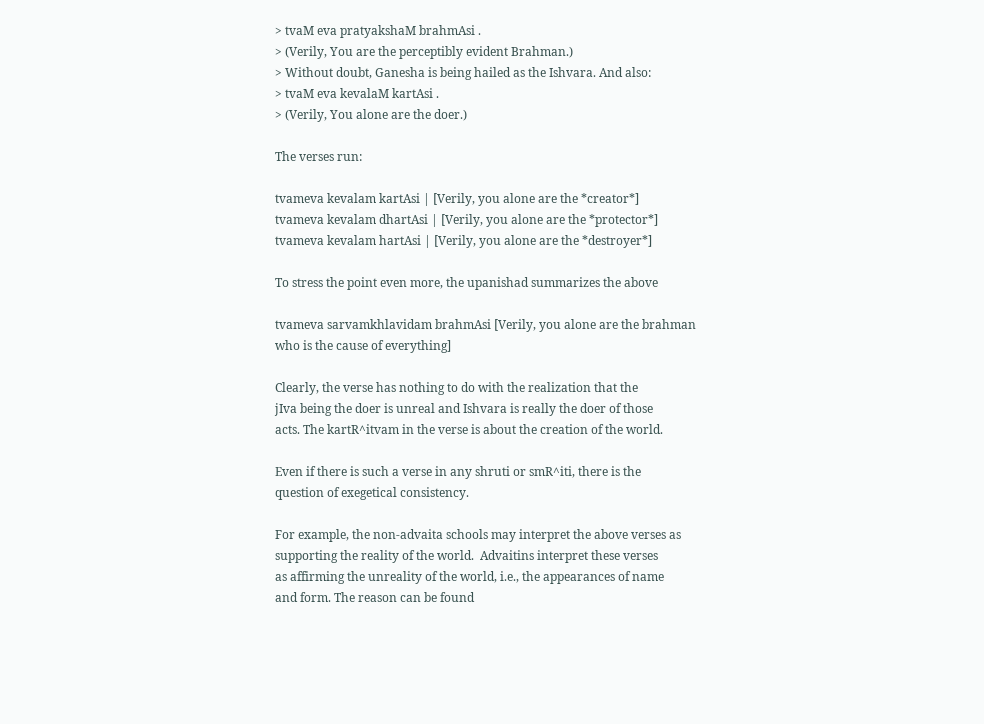> tvaM eva pratyakshaM brahmAsi .
> (Verily, You are the perceptibly evident Brahman.)
> Without doubt, Ganesha is being hailed as the Ishvara. And also:
> tvaM eva kevalaM kartAsi .
> (Verily, You alone are the doer.)

The verses run:

tvameva kevalam kartAsi | [Verily, you alone are the *creator*]
tvameva kevalam dhartAsi | [Verily, you alone are the *protector*]
tvameva kevalam hartAsi | [Verily, you alone are the *destroyer*]

To stress the point even more, the upanishad summarizes the above

tvameva sarvamkhlavidam brahmAsi [Verily, you alone are the brahman
who is the cause of everything]

Clearly, the verse has nothing to do with the realization that the
jIva being the doer is unreal and Ishvara is really the doer of those
acts. The kartR^itvam in the verse is about the creation of the world.

Even if there is such a verse in any shruti or smR^iti, there is the
question of exegetical consistency.

For example, the non-advaita schools may interpret the above verses as
supporting the reality of the world.  Advaitins interpret these verses
as affirming the unreality of the world, i.e., the appearances of name
and form. The reason can be found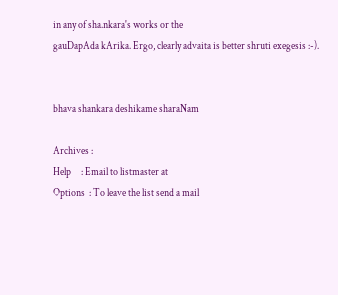in any of sha.nkara's works or the
gauDapAda kArika. Ergo, clearly advaita is better shruti exegesis :-).


bhava shankara deshikame sharaNam

Archives :
Help     : Email to listmaster at
Options  : To leave the list send a mail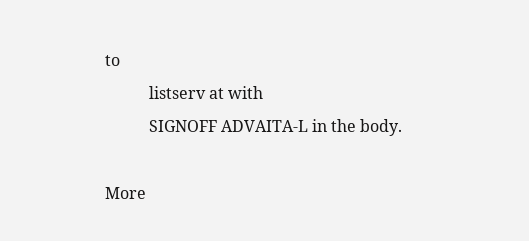to
           listserv at with
           SIGNOFF ADVAITA-L in the body.

More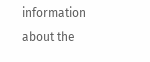information about the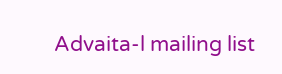Advaita-l mailing list